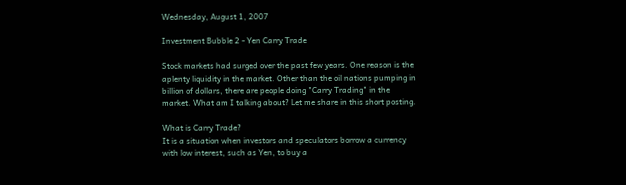Wednesday, August 1, 2007

Investment Bubble 2 - Yen Carry Trade

Stock markets had surged over the past few years. One reason is the aplenty liquidity in the market. Other than the oil nations pumping in billion of dollars, there are people doing "Carry Trading" in the market. What am I talking about? Let me share in this short posting.

What is Carry Trade?
It is a situation when investors and speculators borrow a currency with low interest, such as Yen, to buy a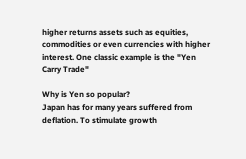higher returns assets such as equities, commodities or even currencies with higher interest. One classic example is the "Yen Carry Trade"

Why is Yen so popular?
Japan has for many years suffered from deflation. To stimulate growth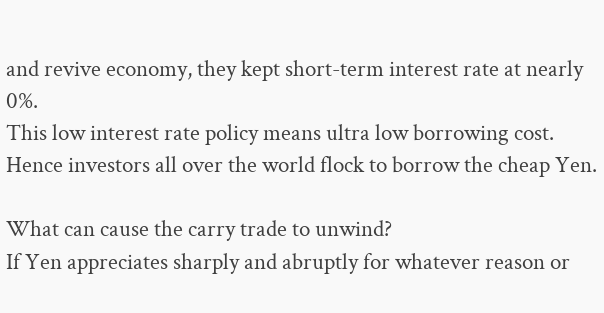and revive economy, they kept short-term interest rate at nearly 0%.
This low interest rate policy means ultra low borrowing cost. Hence investors all over the world flock to borrow the cheap Yen.

What can cause the carry trade to unwind?
If Yen appreciates sharply and abruptly for whatever reason or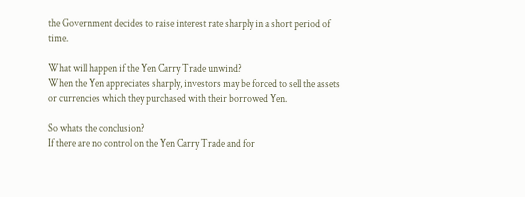the Government decides to raise interest rate sharply in a short period of time.

What will happen if the Yen Carry Trade unwind?
When the Yen appreciates sharply, investors may be forced to sell the assets or currencies which they purchased with their borrowed Yen.

So whats the conclusion?
If there are no control on the Yen Carry Trade and for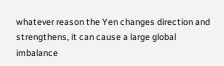whatever reason the Yen changes direction and strengthens, it can cause a large global imbalance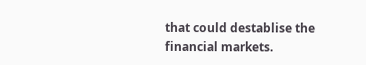that could destablise the financial markets.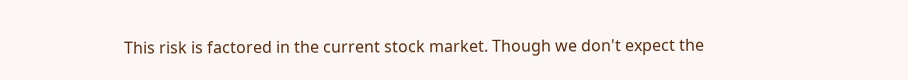This risk is factored in the current stock market. Though we don't expect the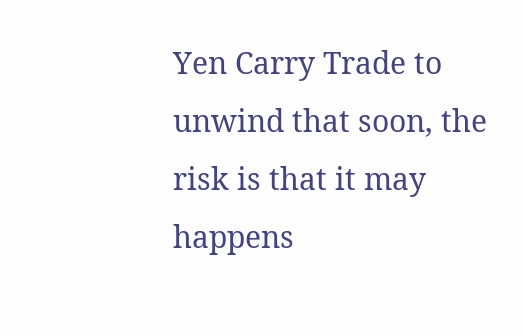Yen Carry Trade to unwind that soon, the risk is that it may happens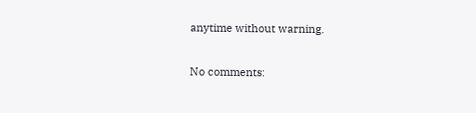anytime without warning.

No comments: